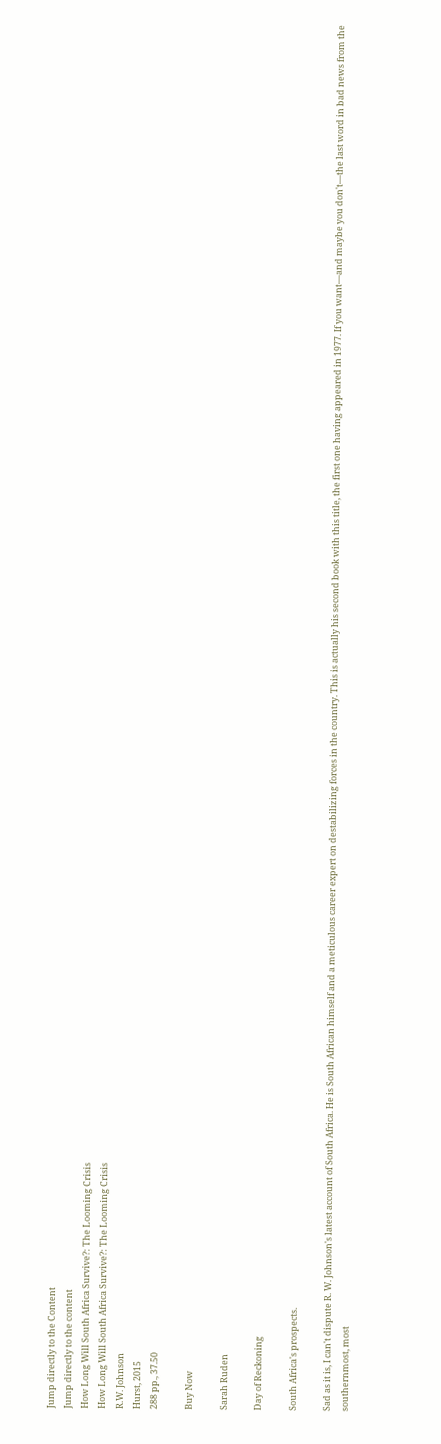Jump directly to the Content
Jump directly to the content
How Long Will South Africa Survive?: The Looming Crisis
How Long Will South Africa Survive?: The Looming Crisis
R.W. Johnson
Hurst, 2015
288 pp., 37.50

Buy Now

Sarah Ruden

Day of Reckoning

South Africa's prospects.

Sad as it is, I can't dispute R. W. Johnson's latest account of South Africa. He is South African himself and a meticulous career expert on destabilizing forces in the country. This is actually his second book with this title, the first one having appeared in 1977. If you want—and maybe you don't—the last word in bad news from the southernmost, most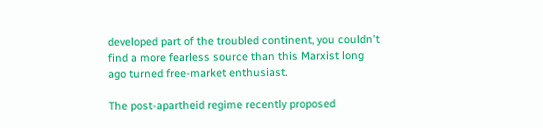developed part of the troubled continent, you couldn't find a more fearless source than this Marxist long ago turned free-market enthusiast.

The post-apartheid regime recently proposed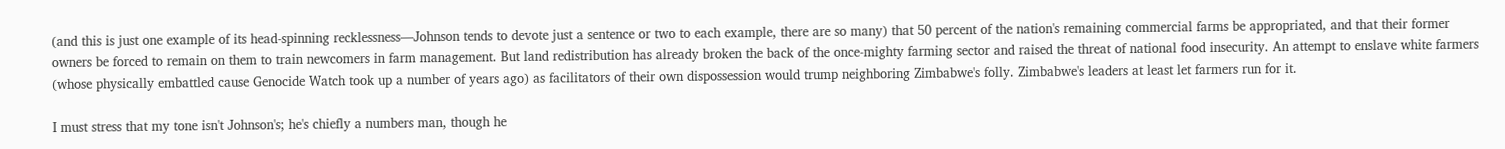(and this is just one example of its head-spinning recklessness—Johnson tends to devote just a sentence or two to each example, there are so many) that 50 percent of the nation's remaining commercial farms be appropriated, and that their former owners be forced to remain on them to train newcomers in farm management. But land redistribution has already broken the back of the once-mighty farming sector and raised the threat of national food insecurity. An attempt to enslave white farmers (whose physically embattled cause Genocide Watch took up a number of years ago) as facilitators of their own dispossession would trump neighboring Zimbabwe's folly. Zimbabwe's leaders at least let farmers run for it.

I must stress that my tone isn't Johnson's; he's chiefly a numbers man, though he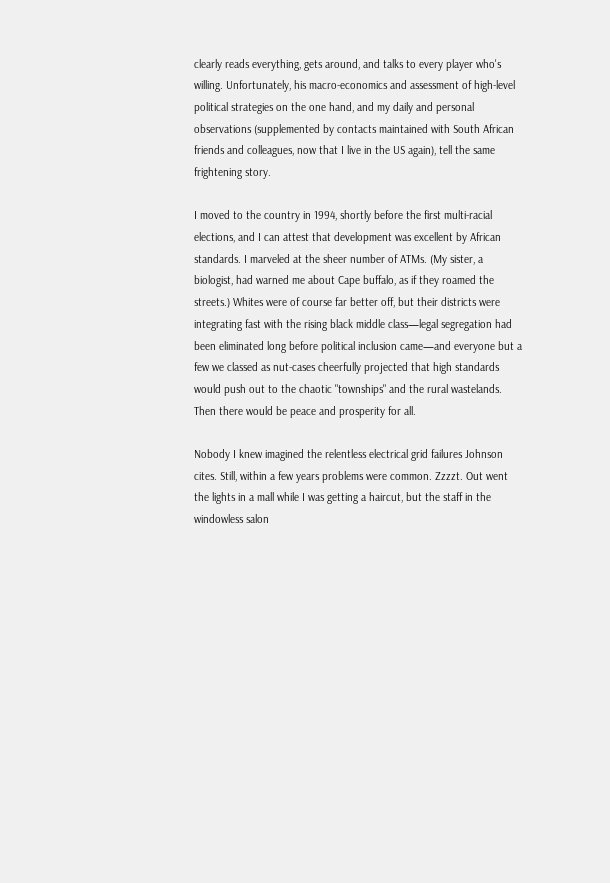clearly reads everything, gets around, and talks to every player who's willing. Unfortunately, his macro-economics and assessment of high-level political strategies on the one hand, and my daily and personal observations (supplemented by contacts maintained with South African friends and colleagues, now that I live in the US again), tell the same frightening story.

I moved to the country in 1994, shortly before the first multi-racial elections, and I can attest that development was excellent by African standards. I marveled at the sheer number of ATMs. (My sister, a biologist, had warned me about Cape buffalo, as if they roamed the streets.) Whites were of course far better off, but their districts were integrating fast with the rising black middle class—legal segregation had been eliminated long before political inclusion came—and everyone but a few we classed as nut-cases cheerfully projected that high standards would push out to the chaotic "townships" and the rural wastelands. Then there would be peace and prosperity for all.

Nobody I knew imagined the relentless electrical grid failures Johnson cites. Still, within a few years problems were common. Zzzzt. Out went the lights in a mall while I was getting a haircut, but the staff in the windowless salon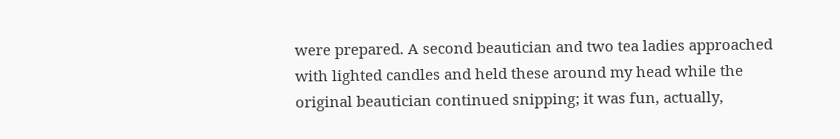were prepared. A second beautician and two tea ladies approached with lighted candles and held these around my head while the original beautician continued snipping; it was fun, actually,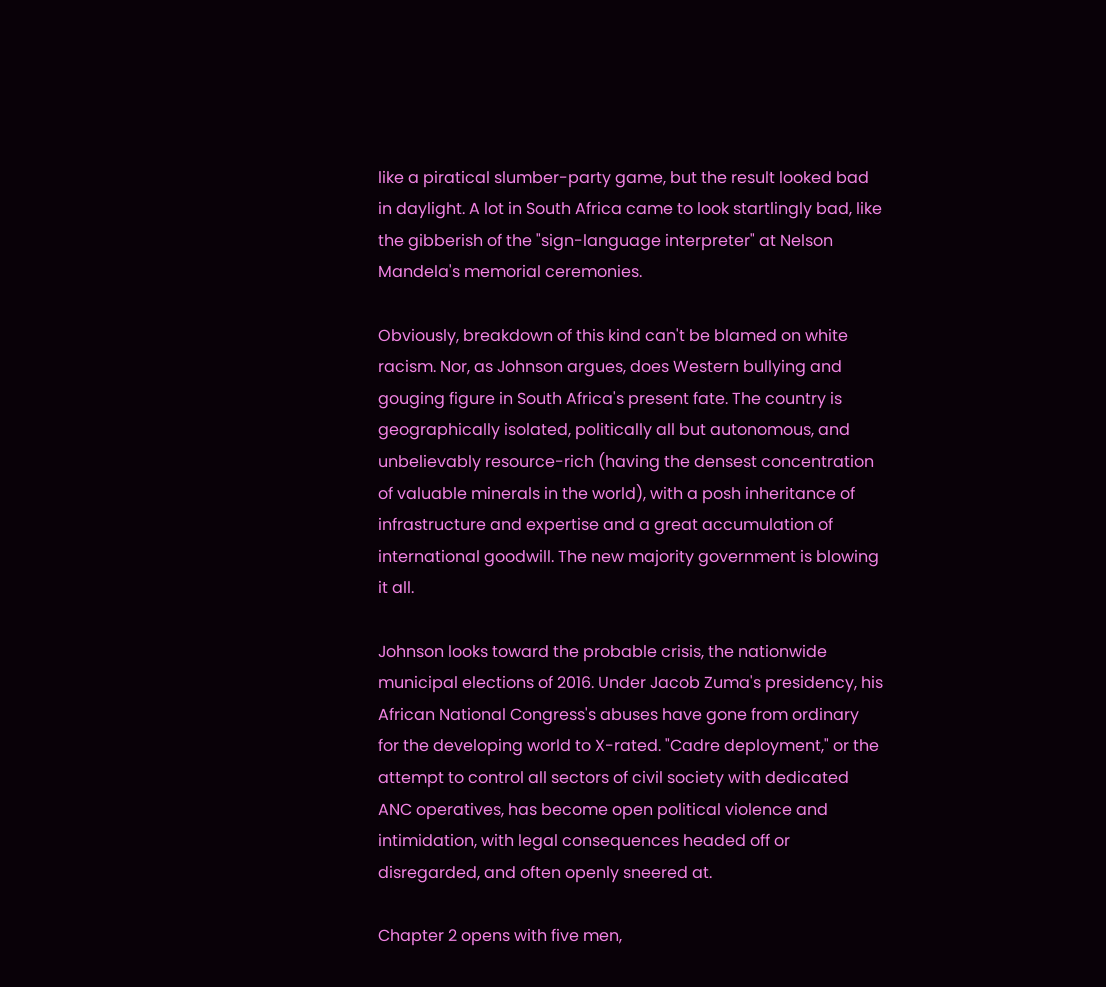like a piratical slumber-party game, but the result looked bad in daylight. A lot in South Africa came to look startlingly bad, like the gibberish of the "sign-language interpreter" at Nelson Mandela's memorial ceremonies.

Obviously, breakdown of this kind can't be blamed on white racism. Nor, as Johnson argues, does Western bullying and gouging figure in South Africa's present fate. The country is geographically isolated, politically all but autonomous, and unbelievably resource-rich (having the densest concentration of valuable minerals in the world), with a posh inheritance of infrastructure and expertise and a great accumulation of international goodwill. The new majority government is blowing it all.

Johnson looks toward the probable crisis, the nationwide municipal elections of 2016. Under Jacob Zuma's presidency, his African National Congress's abuses have gone from ordinary for the developing world to X-rated. "Cadre deployment," or the attempt to control all sectors of civil society with dedicated ANC operatives, has become open political violence and intimidation, with legal consequences headed off or disregarded, and often openly sneered at.

Chapter 2 opens with five men,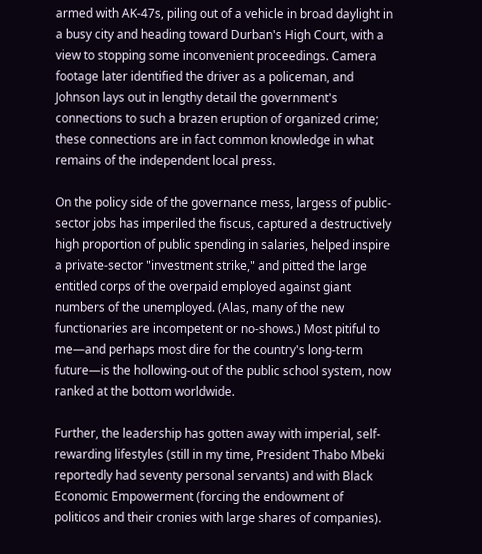armed with AK-47s, piling out of a vehicle in broad daylight in a busy city and heading toward Durban's High Court, with a view to stopping some inconvenient proceedings. Camera footage later identified the driver as a policeman, and Johnson lays out in lengthy detail the government's connections to such a brazen eruption of organized crime; these connections are in fact common knowledge in what remains of the independent local press.

On the policy side of the governance mess, largess of public-sector jobs has imperiled the fiscus, captured a destructively high proportion of public spending in salaries, helped inspire a private-sector "investment strike," and pitted the large entitled corps of the overpaid employed against giant numbers of the unemployed. (Alas, many of the new functionaries are incompetent or no-shows.) Most pitiful to me—and perhaps most dire for the country's long-term future—is the hollowing-out of the public school system, now ranked at the bottom worldwide.

Further, the leadership has gotten away with imperial, self-rewarding lifestyles (still in my time, President Thabo Mbeki reportedly had seventy personal servants) and with Black Economic Empowerment (forcing the endowment of politicos and their cronies with large shares of companies).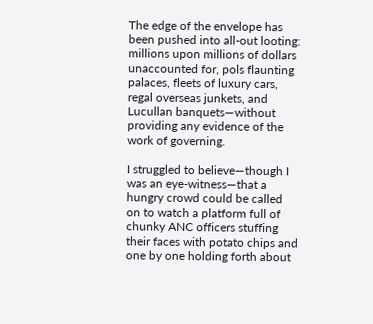The edge of the envelope has been pushed into all-out looting: millions upon millions of dollars unaccounted for, pols flaunting palaces, fleets of luxury cars, regal overseas junkets, and Lucullan banquets—without providing any evidence of the work of governing.

I struggled to believe—though I was an eye-witness—that a hungry crowd could be called on to watch a platform full of chunky ANC officers stuffing their faces with potato chips and one by one holding forth about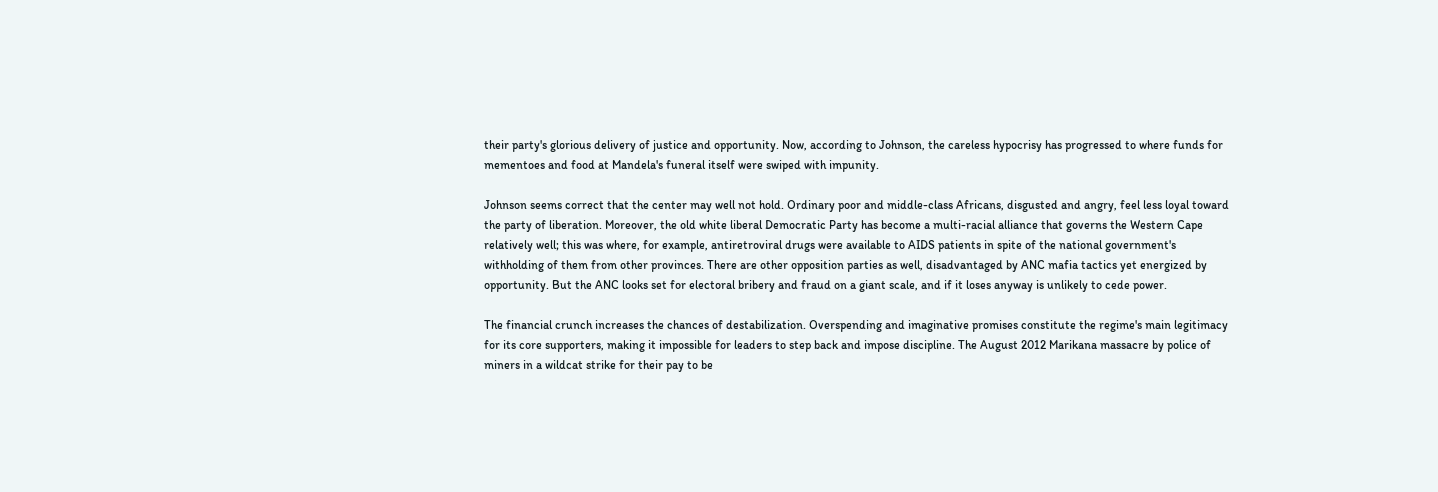their party's glorious delivery of justice and opportunity. Now, according to Johnson, the careless hypocrisy has progressed to where funds for mementoes and food at Mandela's funeral itself were swiped with impunity.

Johnson seems correct that the center may well not hold. Ordinary poor and middle-class Africans, disgusted and angry, feel less loyal toward the party of liberation. Moreover, the old white liberal Democratic Party has become a multi-racial alliance that governs the Western Cape relatively well; this was where, for example, antiretroviral drugs were available to AIDS patients in spite of the national government's withholding of them from other provinces. There are other opposition parties as well, disadvantaged by ANC mafia tactics yet energized by opportunity. But the ANC looks set for electoral bribery and fraud on a giant scale, and if it loses anyway is unlikely to cede power.

The financial crunch increases the chances of destabilization. Overspending and imaginative promises constitute the regime's main legitimacy for its core supporters, making it impossible for leaders to step back and impose discipline. The August 2012 Marikana massacre by police of miners in a wildcat strike for their pay to be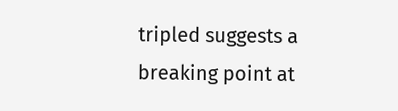tripled suggests a breaking point at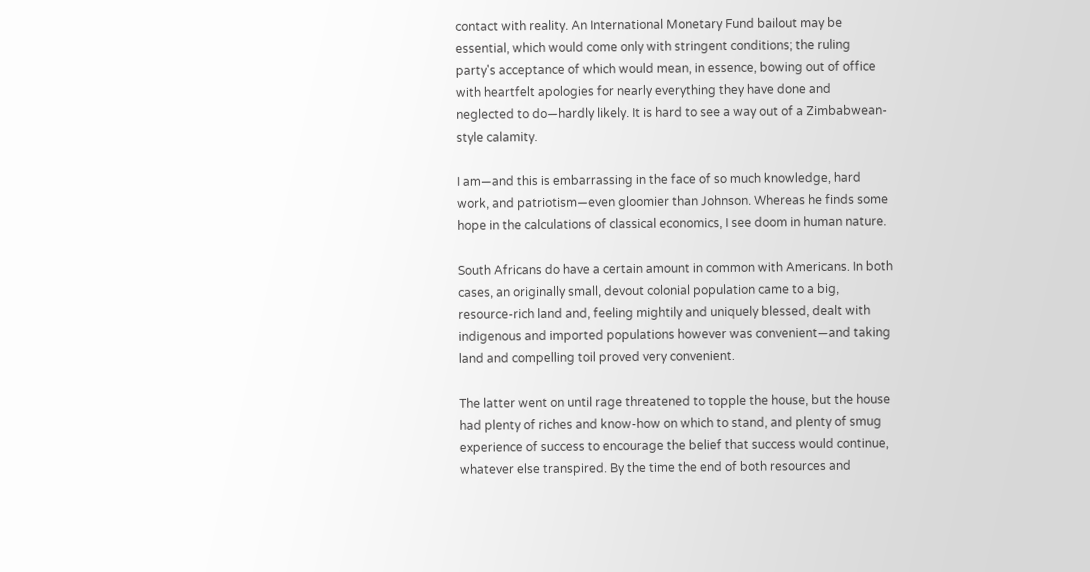contact with reality. An International Monetary Fund bailout may be essential, which would come only with stringent conditions; the ruling party's acceptance of which would mean, in essence, bowing out of office with heartfelt apologies for nearly everything they have done and neglected to do—hardly likely. It is hard to see a way out of a Zimbabwean-style calamity.

I am—and this is embarrassing in the face of so much knowledge, hard work, and patriotism—even gloomier than Johnson. Whereas he finds some hope in the calculations of classical economics, I see doom in human nature.

South Africans do have a certain amount in common with Americans. In both cases, an originally small, devout colonial population came to a big, resource-rich land and, feeling mightily and uniquely blessed, dealt with indigenous and imported populations however was convenient—and taking land and compelling toil proved very convenient.

The latter went on until rage threatened to topple the house, but the house had plenty of riches and know-how on which to stand, and plenty of smug experience of success to encourage the belief that success would continue, whatever else transpired. By the time the end of both resources and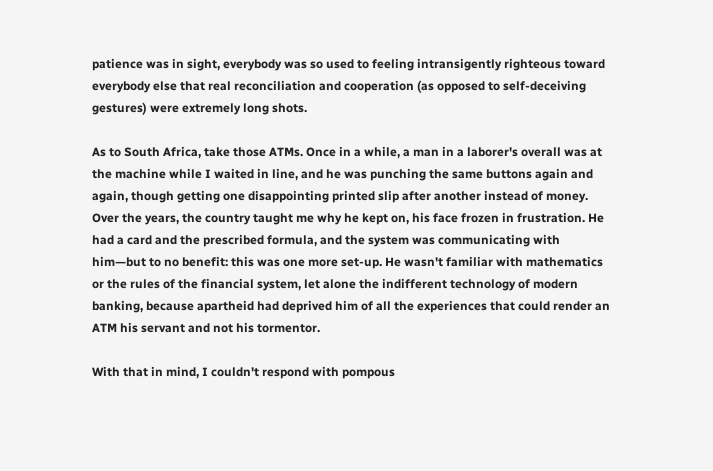patience was in sight, everybody was so used to feeling intransigently righteous toward everybody else that real reconciliation and cooperation (as opposed to self-deceiving gestures) were extremely long shots.

As to South Africa, take those ATMs. Once in a while, a man in a laborer's overall was at the machine while I waited in line, and he was punching the same buttons again and again, though getting one disappointing printed slip after another instead of money. Over the years, the country taught me why he kept on, his face frozen in frustration. He had a card and the prescribed formula, and the system was communicating with him—but to no benefit: this was one more set-up. He wasn't familiar with mathematics or the rules of the financial system, let alone the indifferent technology of modern banking, because apartheid had deprived him of all the experiences that could render an ATM his servant and not his tormentor.

With that in mind, I couldn't respond with pompous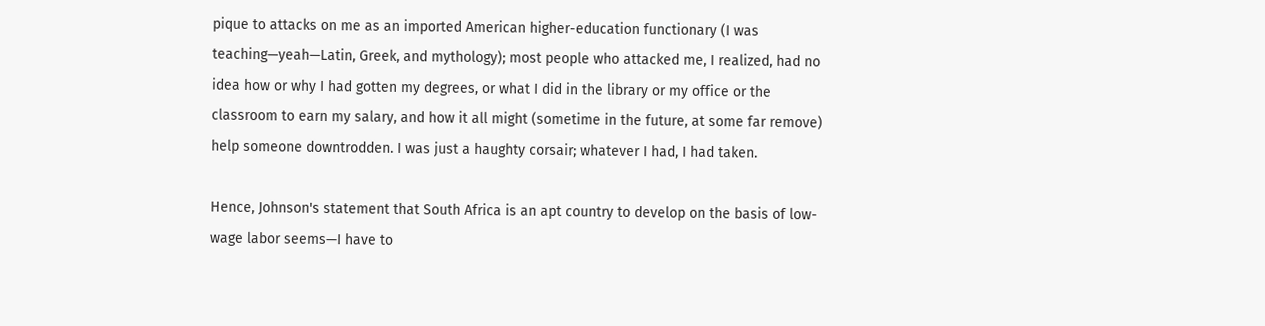pique to attacks on me as an imported American higher-education functionary (I was teaching—yeah—Latin, Greek, and mythology); most people who attacked me, I realized, had no idea how or why I had gotten my degrees, or what I did in the library or my office or the classroom to earn my salary, and how it all might (sometime in the future, at some far remove) help someone downtrodden. I was just a haughty corsair; whatever I had, I had taken.

Hence, Johnson's statement that South Africa is an apt country to develop on the basis of low-wage labor seems—I have to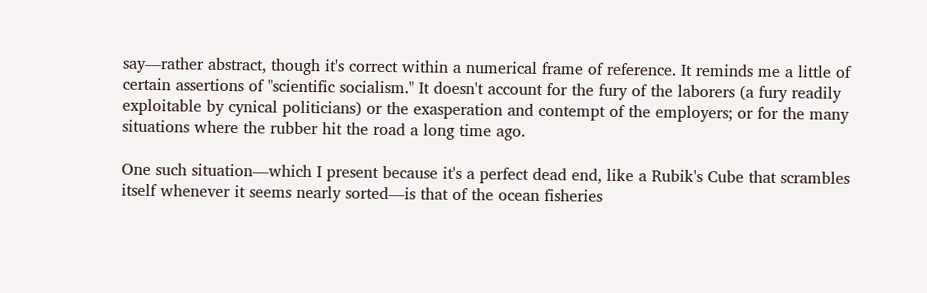say—rather abstract, though it's correct within a numerical frame of reference. It reminds me a little of certain assertions of "scientific socialism." It doesn't account for the fury of the laborers (a fury readily exploitable by cynical politicians) or the exasperation and contempt of the employers; or for the many situations where the rubber hit the road a long time ago.

One such situation—which I present because it's a perfect dead end, like a Rubik's Cube that scrambles itself whenever it seems nearly sorted—is that of the ocean fisheries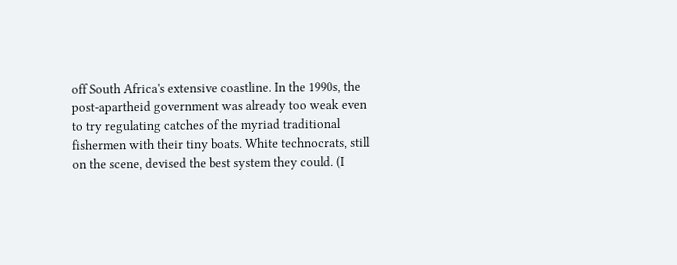off South Africa's extensive coastline. In the 1990s, the post-apartheid government was already too weak even to try regulating catches of the myriad traditional fishermen with their tiny boats. White technocrats, still on the scene, devised the best system they could. (I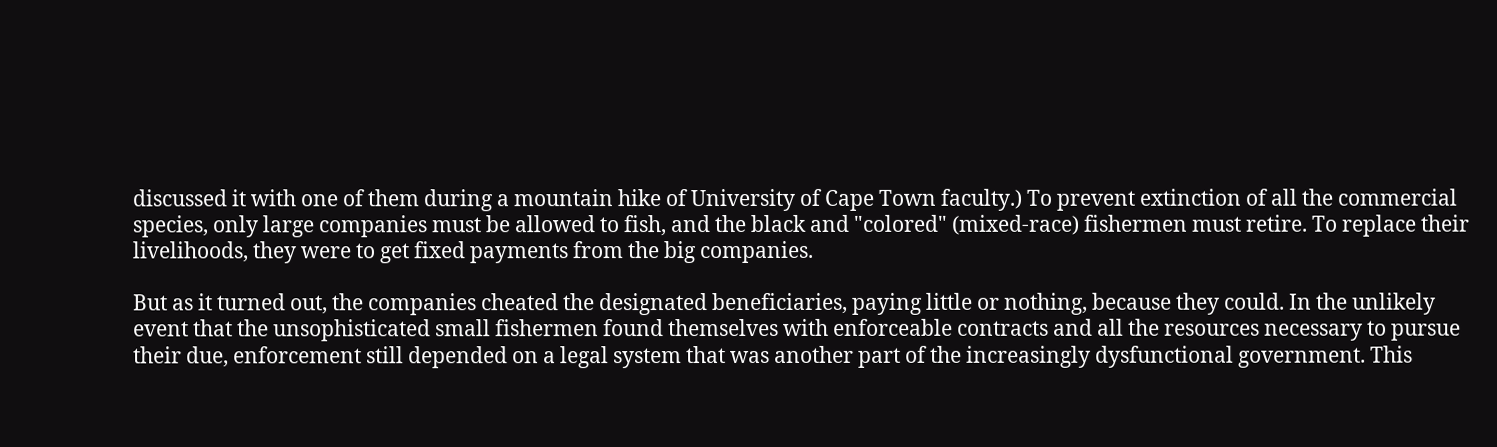discussed it with one of them during a mountain hike of University of Cape Town faculty.) To prevent extinction of all the commercial species, only large companies must be allowed to fish, and the black and "colored" (mixed-race) fishermen must retire. To replace their livelihoods, they were to get fixed payments from the big companies.

But as it turned out, the companies cheated the designated beneficiaries, paying little or nothing, because they could. In the unlikely event that the unsophisticated small fishermen found themselves with enforceable contracts and all the resources necessary to pursue their due, enforcement still depended on a legal system that was another part of the increasingly dysfunctional government. This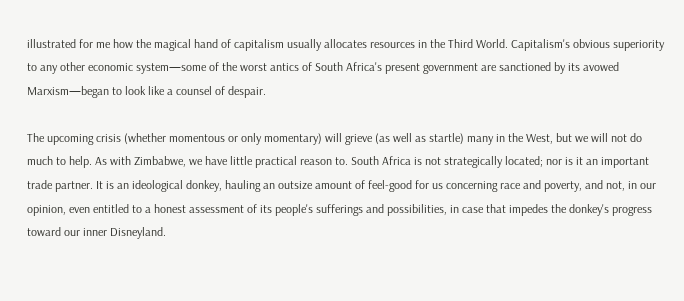illustrated for me how the magical hand of capitalism usually allocates resources in the Third World. Capitalism's obvious superiority to any other economic system—some of the worst antics of South Africa's present government are sanctioned by its avowed Marxism—began to look like a counsel of despair.

The upcoming crisis (whether momentous or only momentary) will grieve (as well as startle) many in the West, but we will not do much to help. As with Zimbabwe, we have little practical reason to. South Africa is not strategically located; nor is it an important trade partner. It is an ideological donkey, hauling an outsize amount of feel-good for us concerning race and poverty, and not, in our opinion, even entitled to a honest assessment of its people's sufferings and possibilities, in case that impedes the donkey's progress toward our inner Disneyland.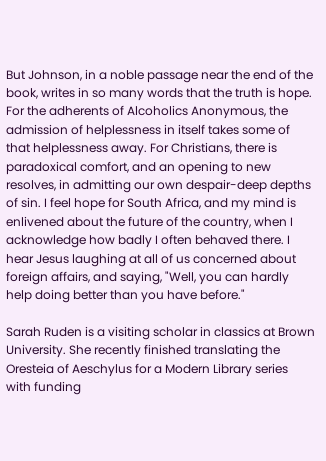But Johnson, in a noble passage near the end of the book, writes in so many words that the truth is hope. For the adherents of Alcoholics Anonymous, the admission of helplessness in itself takes some of that helplessness away. For Christians, there is paradoxical comfort, and an opening to new resolves, in admitting our own despair-deep depths of sin. I feel hope for South Africa, and my mind is enlivened about the future of the country, when I acknowledge how badly I often behaved there. I hear Jesus laughing at all of us concerned about foreign affairs, and saying, "Well, you can hardly help doing better than you have before."

Sarah Ruden is a visiting scholar in classics at Brown University. She recently finished translating the Oresteia of Aeschylus for a Modern Library series with funding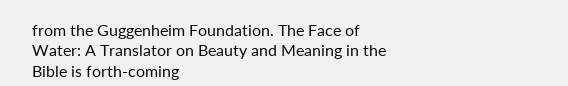from the Guggenheim Foundation. The Face of Water: A Translator on Beauty and Meaning in the Bible is forth-coming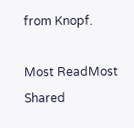from Knopf.

Most ReadMost Shared